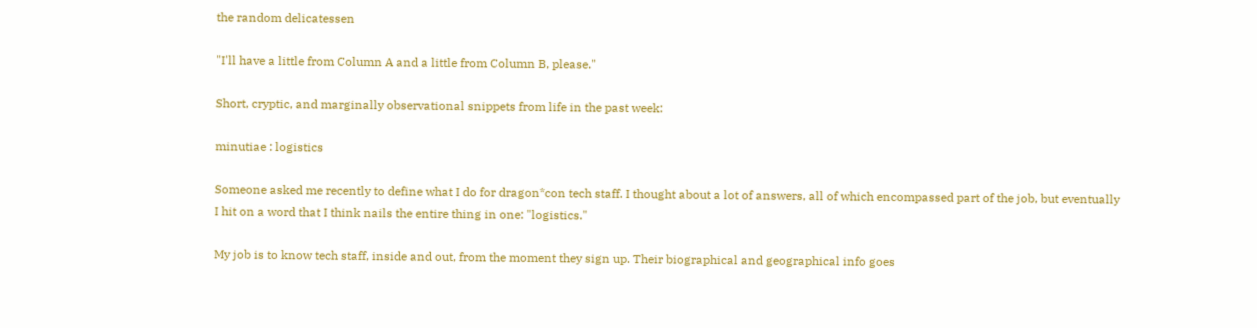the random delicatessen

"I'll have a little from Column A and a little from Column B, please."

Short, cryptic, and marginally observational snippets from life in the past week:

minutiae : logistics

Someone asked me recently to define what I do for dragon*con tech staff. I thought about a lot of answers, all of which encompassed part of the job, but eventually I hit on a word that I think nails the entire thing in one: "logistics."

My job is to know tech staff, inside and out, from the moment they sign up. Their biographical and geographical info goes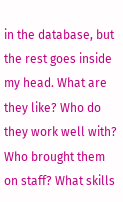in the database, but the rest goes inside my head. What are they like? Who do they work well with? Who brought them on staff? What skills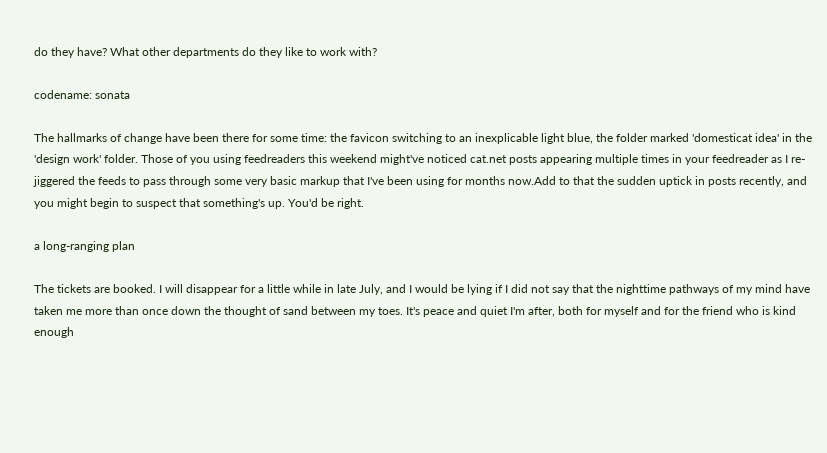do they have? What other departments do they like to work with?

codename: sonata

The hallmarks of change have been there for some time: the favicon switching to an inexplicable light blue, the folder marked 'domesticat idea' in the 'design work' folder. Those of you using feedreaders this weekend might've noticed cat.net posts appearing multiple times in your feedreader as I re-jiggered the feeds to pass through some very basic markup that I've been using for months now.Add to that the sudden uptick in posts recently, and you might begin to suspect that something's up. You'd be right.

a long-ranging plan

The tickets are booked. I will disappear for a little while in late July, and I would be lying if I did not say that the nighttime pathways of my mind have taken me more than once down the thought of sand between my toes. It's peace and quiet I'm after, both for myself and for the friend who is kind enough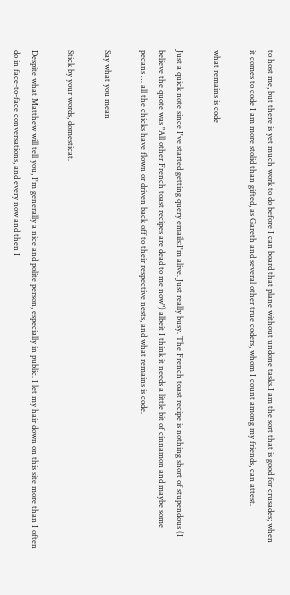to host me, but there is yet much work to do before I can board that plane without undone tasks.I am the sort that is good for crusades; when it comes to code I am more stolid than gifted, as Gareth and several other true coders, whom I count among my friends, can attest.

what remains is code

Just a quick note since I've started getting query emails:I'm alive. Just really busy. The French toast recipe is nothing short of stupendous (I believe the quote was "All other French toast recipes are dead to me now") albeit I think it needs a little bit of cinnamon and maybe some pecans … all the chicks have flown or driven back off to their respective nests, and what remains is code.

Say what you mean

Stick by your words, domesticat.

Despite what Matthew will tell you, I'm generally a nice and polite person, especially in public. I let my hair down on this site more than I often do in face-to-face conversations, and every now and then I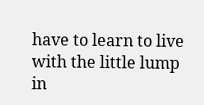have to learn to live with the little lump in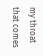my throat that comes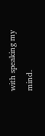with speaking my mind.